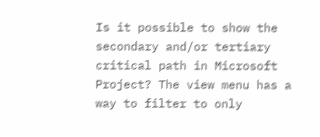Is it possible to show the secondary and/or tertiary critical path in Microsoft Project? The view menu has a way to filter to only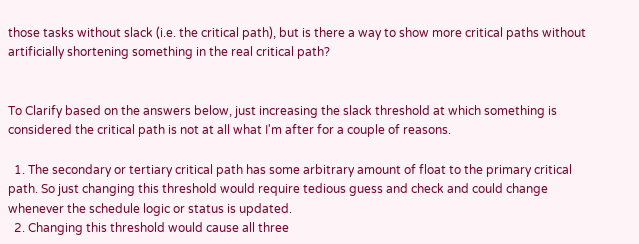those tasks without slack (i.e. the critical path), but is there a way to show more critical paths without artificially shortening something in the real critical path?


To Clarify based on the answers below, just increasing the slack threshold at which something is considered the critical path is not at all what I'm after for a couple of reasons.

  1. The secondary or tertiary critical path has some arbitrary amount of float to the primary critical path. So just changing this threshold would require tedious guess and check and could change whenever the schedule logic or status is updated.
  2. Changing this threshold would cause all three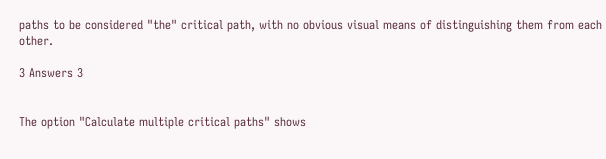paths to be considered "the" critical path, with no obvious visual means of distinguishing them from each other.

3 Answers 3


The option "Calculate multiple critical paths" shows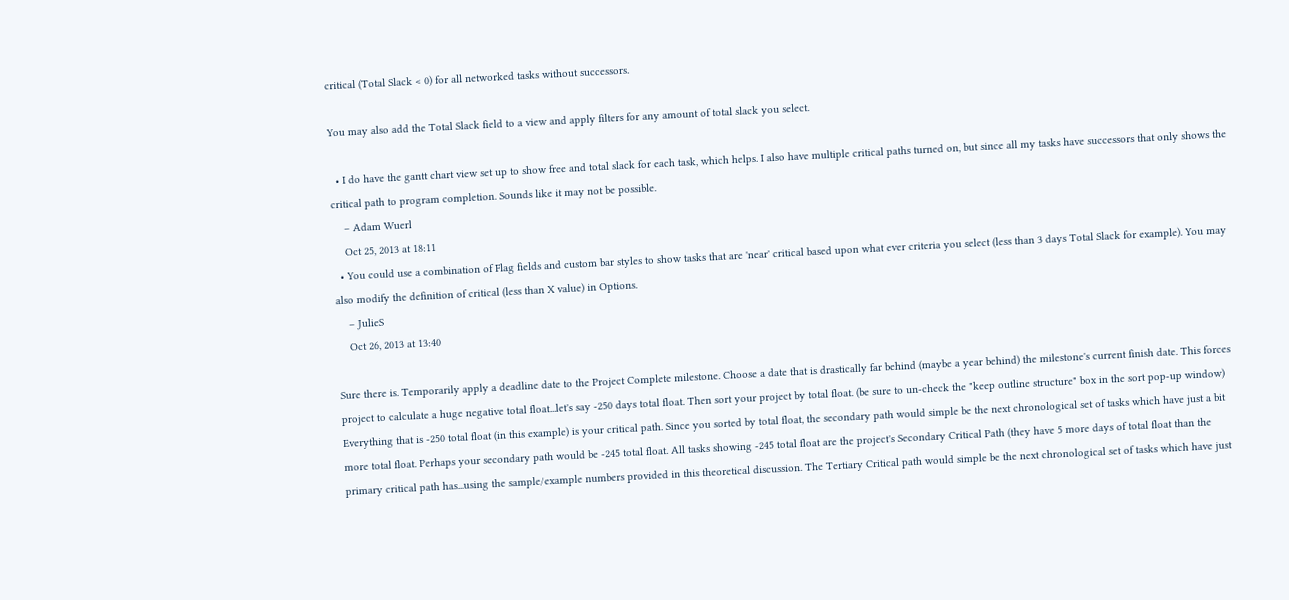critical (Total Slack < 0) for all networked tasks without successors.

You may also add the Total Slack field to a view and apply filters for any amount of total slack you select.

  • I do have the gantt chart view set up to show free and total slack for each task, which helps. I also have multiple critical paths turned on, but since all my tasks have successors that only shows the critical path to program completion. Sounds like it may not be possible.
    – Adam Wuerl
    Oct 25, 2013 at 18:11
  • You could use a combination of Flag fields and custom bar styles to show tasks that are 'near' critical based upon what ever criteria you select (less than 3 days Total Slack for example). You may also modify the definition of critical (less than X value) in Options.
    – JulieS
    Oct 26, 2013 at 13:40

Sure there is. Temporarily apply a deadline date to the Project Complete milestone. Choose a date that is drastically far behind (maybe a year behind) the milestone's current finish date. This forces project to calculate a huge negative total float...let's say -250 days total float. Then sort your project by total float. (be sure to un-check the "keep outline structure" box in the sort pop-up window) Everything that is -250 total float (in this example) is your critical path. Since you sorted by total float, the secondary path would simple be the next chronological set of tasks which have just a bit more total float. Perhaps your secondary path would be -245 total float. All tasks showing -245 total float are the project's Secondary Critical Path (they have 5 more days of total float than the primary critical path has...using the sample/example numbers provided in this theoretical discussion. The Tertiary Critical path would simple be the next chronological set of tasks which have just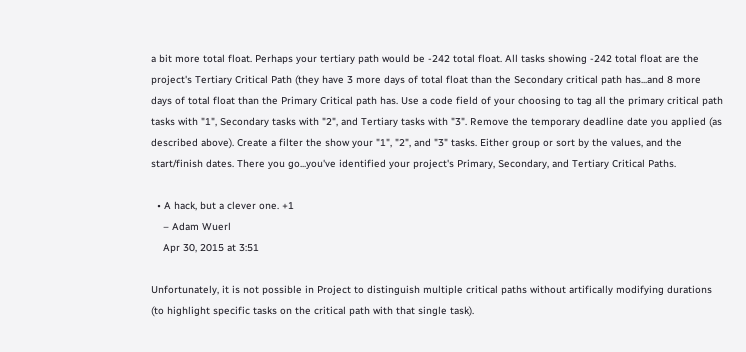a bit more total float. Perhaps your tertiary path would be -242 total float. All tasks showing -242 total float are the project's Tertiary Critical Path (they have 3 more days of total float than the Secondary critical path has...and 8 more days of total float than the Primary Critical path has. Use a code field of your choosing to tag all the primary critical path tasks with "1", Secondary tasks with "2", and Tertiary tasks with "3". Remove the temporary deadline date you applied (as described above). Create a filter the show your "1", "2", and "3" tasks. Either group or sort by the values, and the start/finish dates. There you go...you've identified your project's Primary, Secondary, and Tertiary Critical Paths.

  • A hack, but a clever one. +1
    – Adam Wuerl
    Apr 30, 2015 at 3:51

Unfortunately, it is not possible in Project to distinguish multiple critical paths without artifically modifying durations (to highlight specific tasks on the critical path with that single task).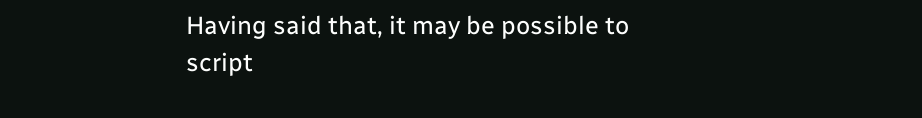Having said that, it may be possible to script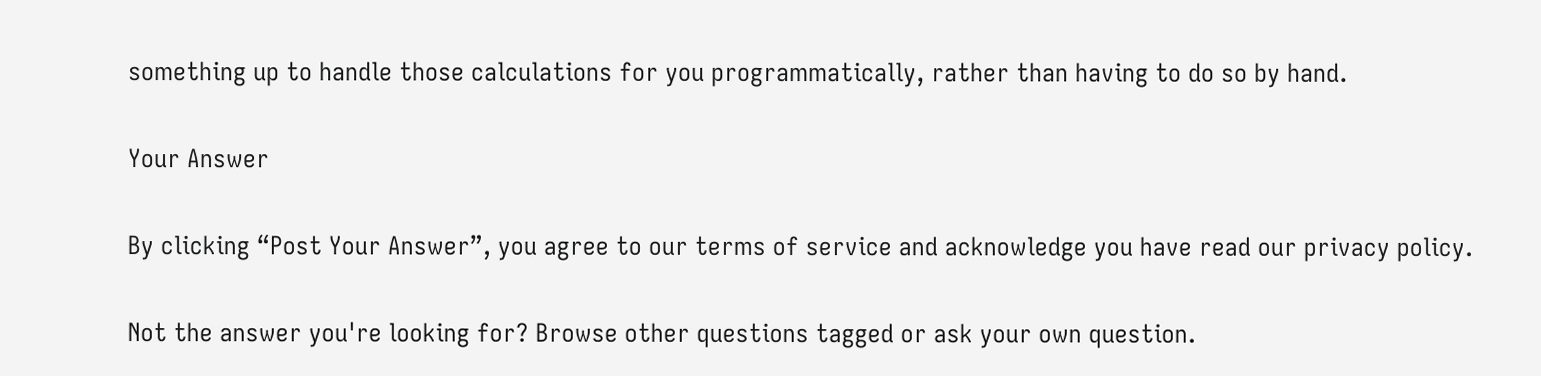something up to handle those calculations for you programmatically, rather than having to do so by hand.

Your Answer

By clicking “Post Your Answer”, you agree to our terms of service and acknowledge you have read our privacy policy.

Not the answer you're looking for? Browse other questions tagged or ask your own question.